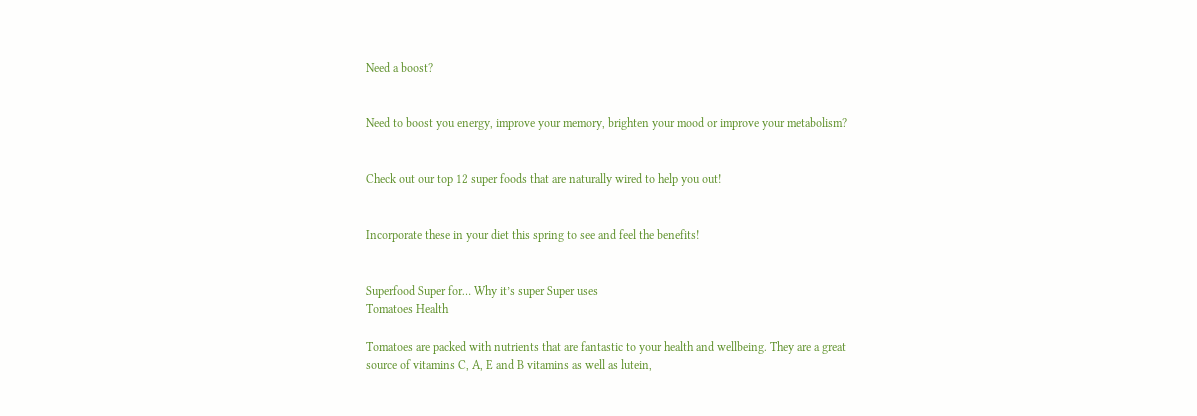Need a boost?


Need to boost you energy, improve your memory, brighten your mood or improve your metabolism?


Check out our top 12 super foods that are naturally wired to help you out!


Incorporate these in your diet this spring to see and feel the benefits!


Superfood Super for… Why it’s super Super uses
Tomatoes Health

Tomatoes are packed with nutrients that are fantastic to your health and wellbeing. They are a great source of vitamins C, A, E and B vitamins as well as lutein,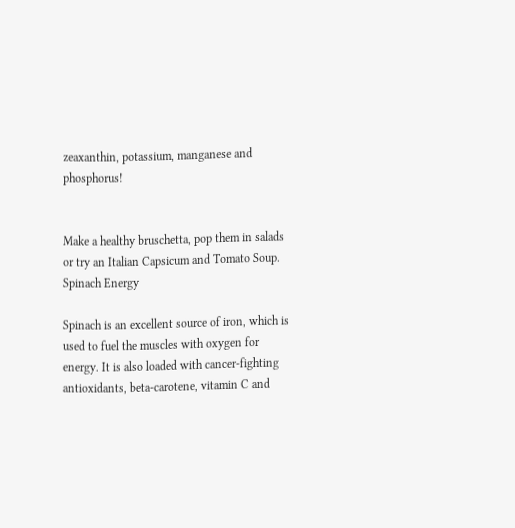zeaxanthin, potassium, manganese and phosphorus!


Make a healthy bruschetta, pop them in salads or try an Italian Capsicum and Tomato Soup.
Spinach Energy

Spinach is an excellent source of iron, which is used to fuel the muscles with oxygen for energy. It is also loaded with cancer-fighting antioxidants, beta-carotene, vitamin C and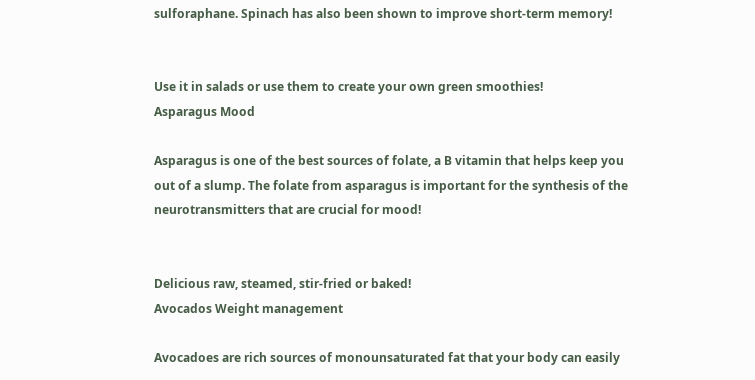sulforaphane. Spinach has also been shown to improve short-term memory!


Use it in salads or use them to create your own green smoothies!
Asparagus Mood

Asparagus is one of the best sources of folate, a B vitamin that helps keep you out of a slump. The folate from asparagus is important for the synthesis of the neurotransmitters that are crucial for mood!


Delicious raw, steamed, stir-fried or baked!
Avocados Weight management

Avocadoes are rich sources of monounsaturated fat that your body can easily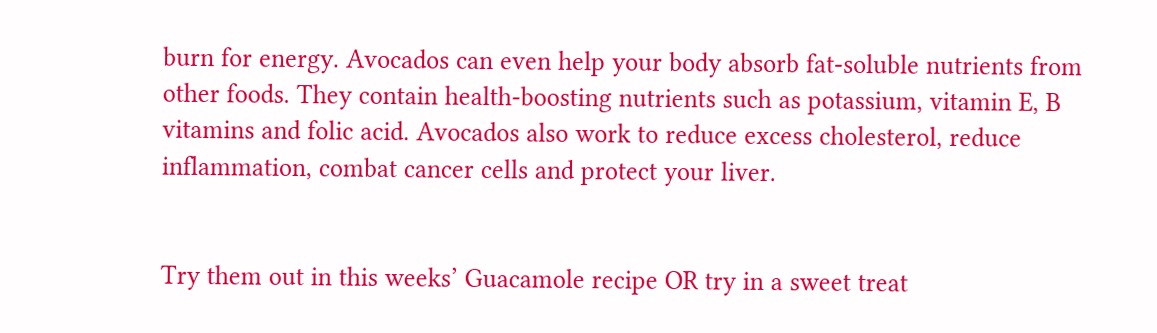burn for energy. Avocados can even help your body absorb fat-soluble nutrients from other foods. They contain health-boosting nutrients such as potassium, vitamin E, B vitamins and folic acid. Avocados also work to reduce excess cholesterol, reduce inflammation, combat cancer cells and protect your liver.


Try them out in this weeks’ Guacamole recipe OR try in a sweet treat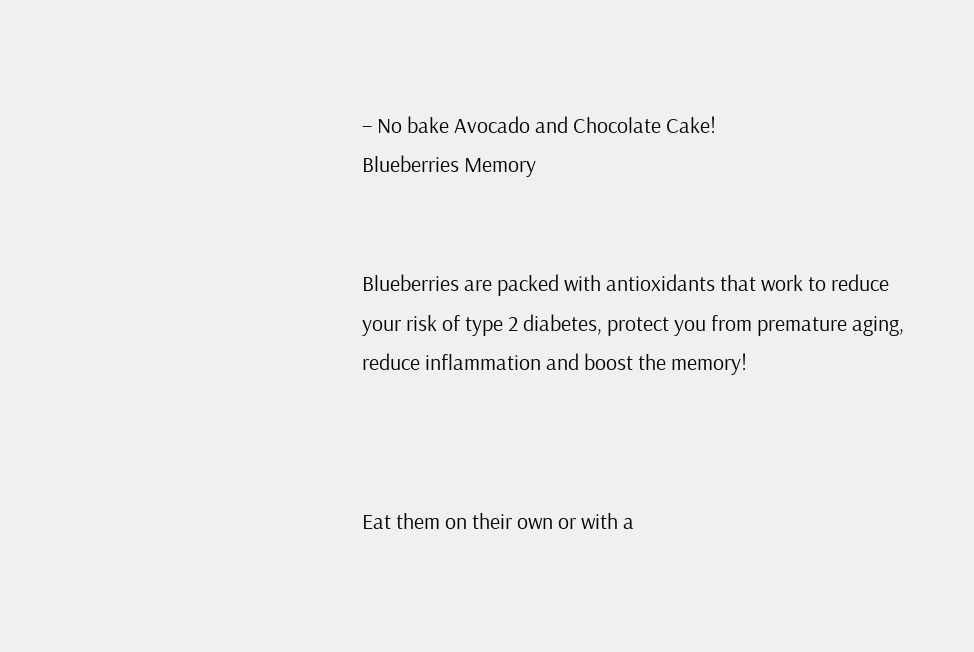– No bake Avocado and Chocolate Cake!
Blueberries Memory


Blueberries are packed with antioxidants that work to reduce your risk of type 2 diabetes, protect you from premature aging, reduce inflammation and boost the memory!



Eat them on their own or with a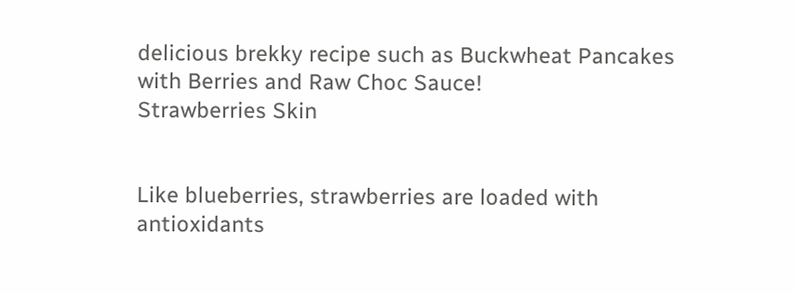delicious brekky recipe such as Buckwheat Pancakes with Berries and Raw Choc Sauce!
Strawberries Skin


Like blueberries, strawberries are loaded with antioxidants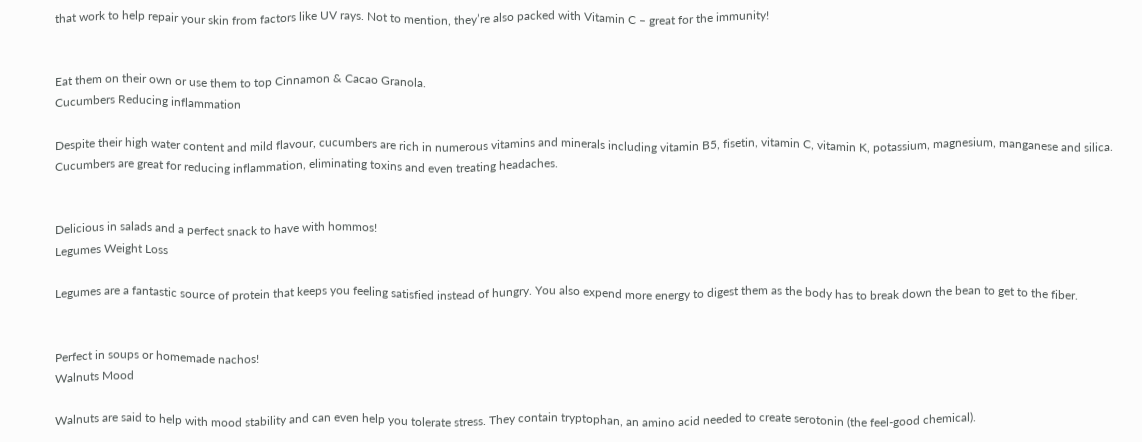that work to help repair your skin from factors like UV rays. Not to mention, they’re also packed with Vitamin C – great for the immunity!


Eat them on their own or use them to top Cinnamon & Cacao Granola.
Cucumbers Reducing inflammation

Despite their high water content and mild flavour, cucumbers are rich in numerous vitamins and minerals including vitamin B5, fisetin, vitamin C, vitamin K, potassium, magnesium, manganese and silica. Cucumbers are great for reducing inflammation, eliminating toxins and even treating headaches.


Delicious in salads and a perfect snack to have with hommos!
Legumes Weight Loss

Legumes are a fantastic source of protein that keeps you feeling satisfied instead of hungry. You also expend more energy to digest them as the body has to break down the bean to get to the fiber.


Perfect in soups or homemade nachos!
Walnuts Mood

Walnuts are said to help with mood stability and can even help you tolerate stress. They contain tryptophan, an amino acid needed to create serotonin (the feel-good chemical).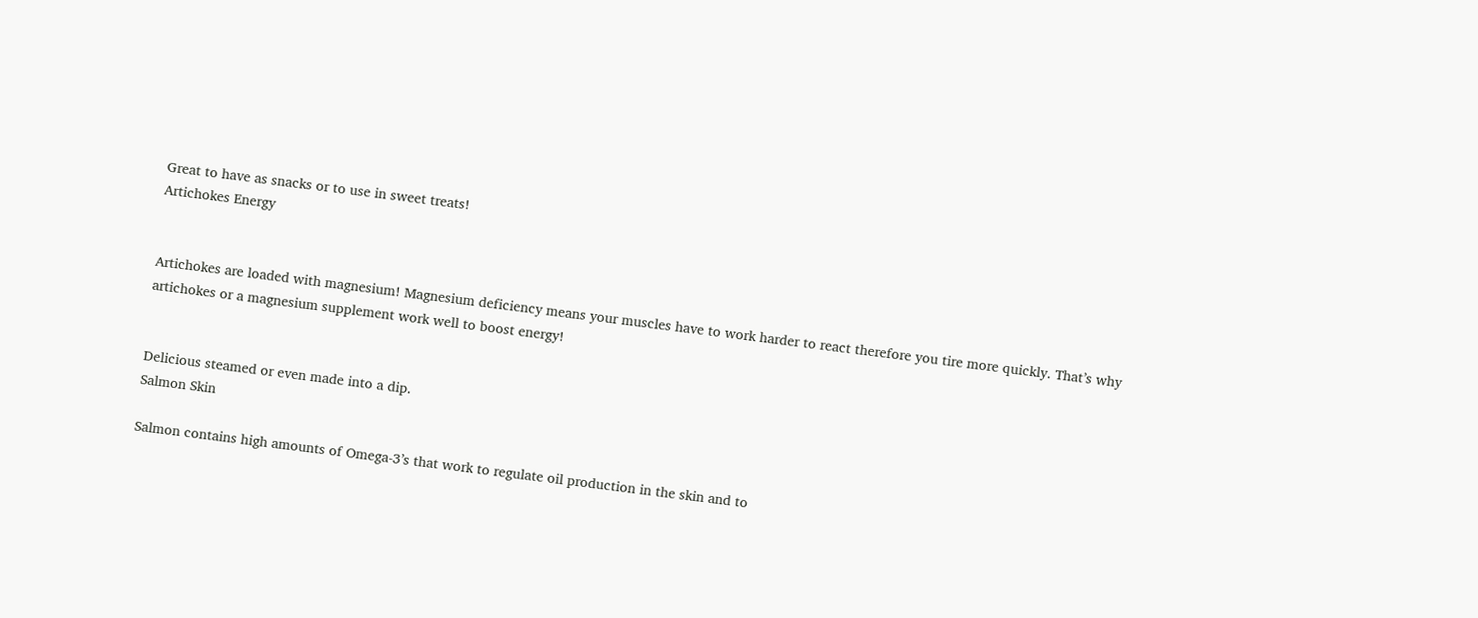Great to have as snacks or to use in sweet treats!
Artichokes Energy


Artichokes are loaded with magnesium! Magnesium deficiency means your muscles have to work harder to react therefore you tire more quickly. That’s why artichokes or a magnesium supplement work well to boost energy!


Delicious steamed or even made into a dip.
Salmon Skin

Salmon contains high amounts of Omega-3’s that work to regulate oil production in the skin and to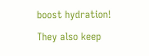boost hydration! They also keep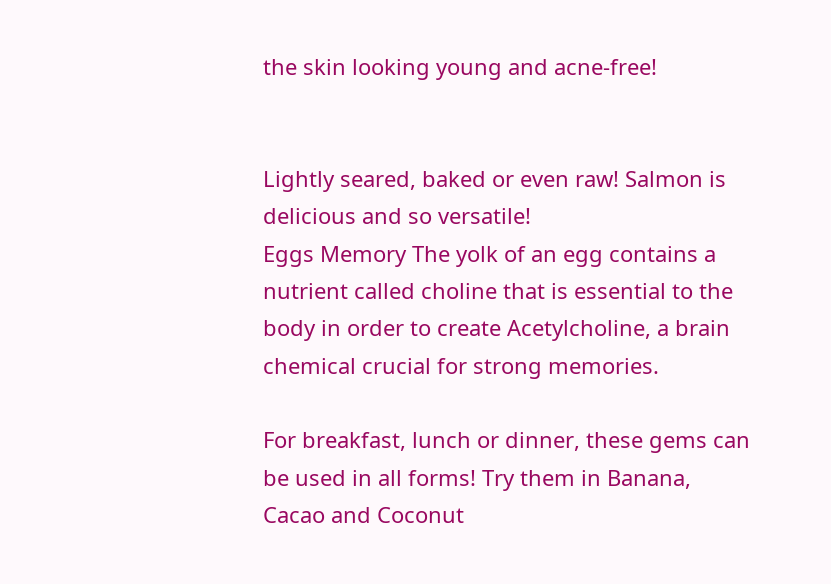the skin looking young and acne-free!


Lightly seared, baked or even raw! Salmon is delicious and so versatile!
Eggs Memory The yolk of an egg contains a nutrient called choline that is essential to the body in order to create Acetylcholine, a brain chemical crucial for strong memories.

For breakfast, lunch or dinner, these gems can be used in all forms! Try them in Banana, Cacao and Coconut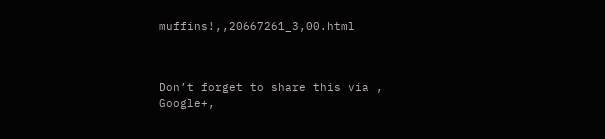muffins!,,20667261_3,00.html



Don’t forget to share this via , Google+,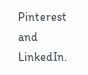Pinterest and LinkedIn.